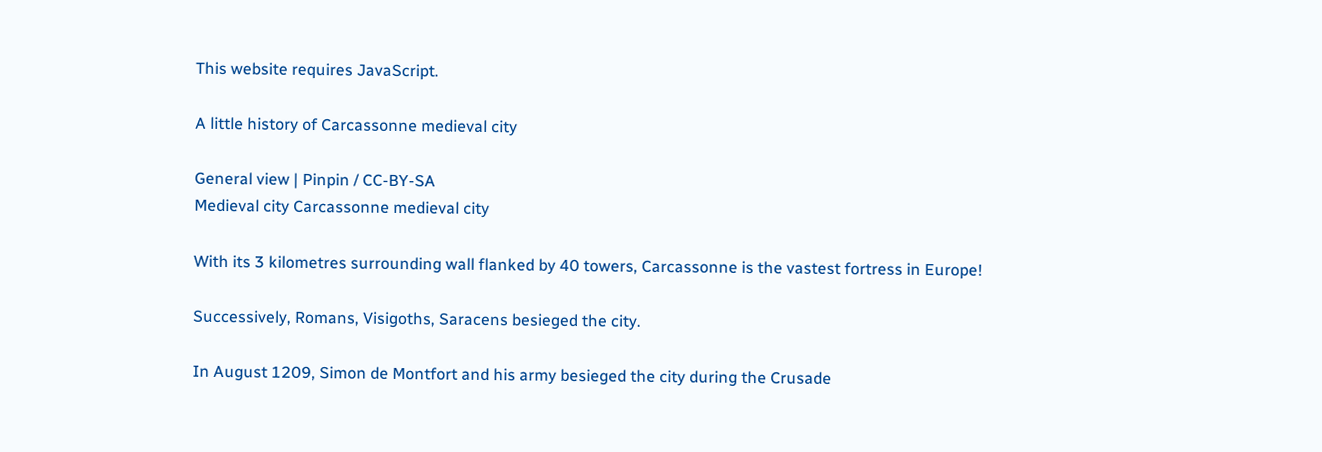This website requires JavaScript.

A little history of Carcassonne medieval city

General view | Pinpin / CC-BY-SA
Medieval city Carcassonne medieval city

With its 3 kilometres surrounding wall flanked by 40 towers, Carcassonne is the vastest fortress in Europe!

Successively, Romans, Visigoths, Saracens besieged the city.

In August 1209, Simon de Montfort and his army besieged the city during the Crusade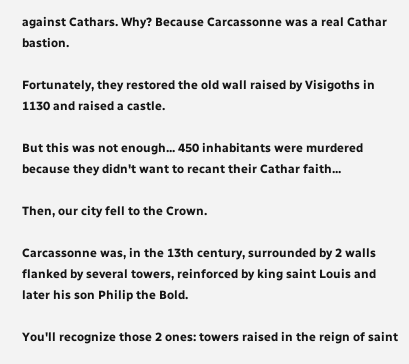against Cathars. Why? Because Carcassonne was a real Cathar bastion.

Fortunately, they restored the old wall raised by Visigoths in 1130 and raised a castle.

But this was not enough... 450 inhabitants were murdered because they didn't want to recant their Cathar faith...

Then, our city fell to the Crown.

Carcassonne was, in the 13th century, surrounded by 2 walls flanked by several towers, reinforced by king saint Louis and later his son Philip the Bold.

You'll recognize those 2 ones: towers raised in the reign of saint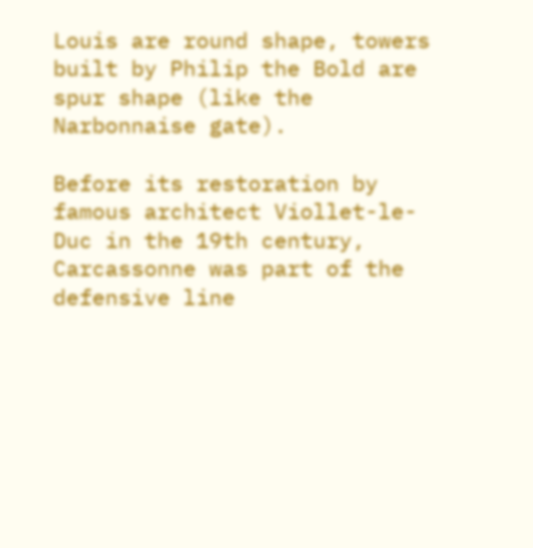Louis are round shape, towers built by Philip the Bold are spur shape (like the Narbonnaise gate).

Before its restoration by famous architect Viollet-le-Duc in the 19th century, Carcassonne was part of the defensive line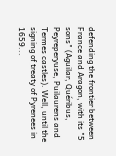defending the frontier between France and Aragon, with its "5 sons" (Aguilar, Quéribus, Peyreperyuse, Puilaurens and Termes castles). Well, until the signing of treaty of Pyrenees in 1659...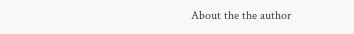About the the author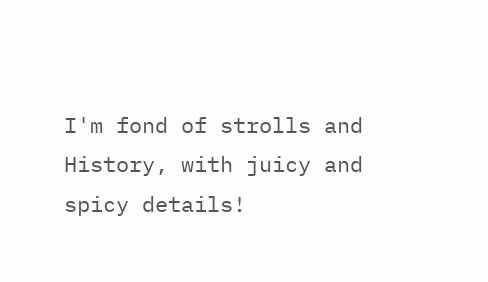I'm fond of strolls and History, with juicy and spicy details!